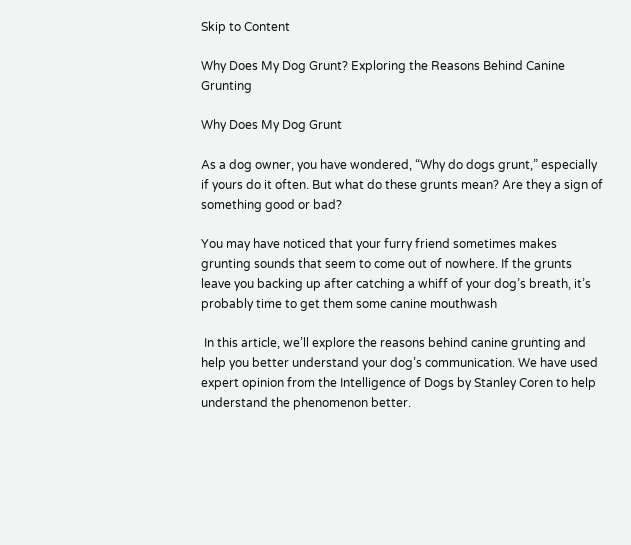Skip to Content

Why Does My Dog Grunt? Exploring the Reasons Behind Canine Grunting

Why Does My Dog Grunt

As a dog owner, you have wondered, “Why do dogs grunt,” especially if yours do it often. But what do these grunts mean? Are they a sign of something good or bad?

You may have noticed that your furry friend sometimes makes grunting sounds that seem to come out of nowhere. If the grunts leave you backing up after catching a whiff of your dog’s breath, it’s probably time to get them some canine mouthwash

 In this article, we’ll explore the reasons behind canine grunting and help you better understand your dog’s communication. We have used expert opinion from the Intelligence of Dogs by Stanley Coren to help understand the phenomenon better.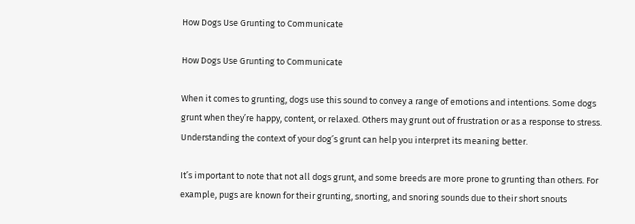How Dogs Use Grunting to Communicate

How Dogs Use Grunting to Communicate

When it comes to grunting, dogs use this sound to convey a range of emotions and intentions. Some dogs grunt when they’re happy, content, or relaxed. Others may grunt out of frustration or as a response to stress. Understanding the context of your dog’s grunt can help you interpret its meaning better.

It’s important to note that not all dogs grunt, and some breeds are more prone to grunting than others. For example, pugs are known for their grunting, snorting, and snoring sounds due to their short snouts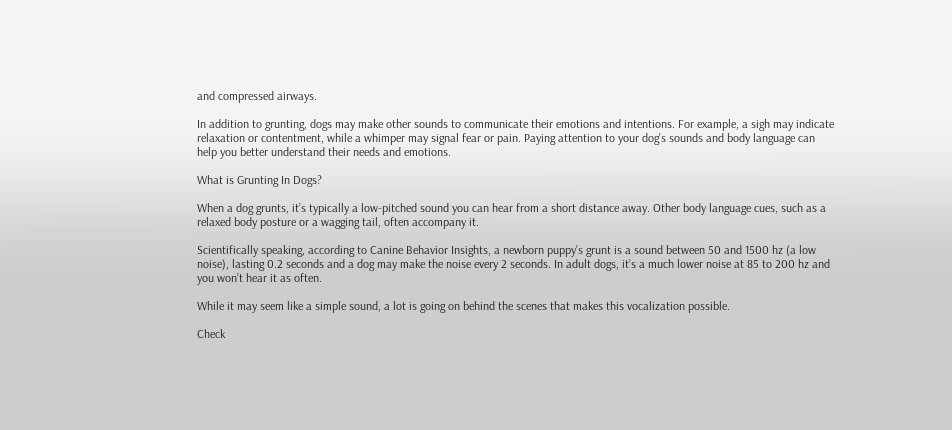and compressed airways.

In addition to grunting, dogs may make other sounds to communicate their emotions and intentions. For example, a sigh may indicate relaxation or contentment, while a whimper may signal fear or pain. Paying attention to your dog’s sounds and body language can help you better understand their needs and emotions.

What is Grunting In Dogs?

When a dog grunts, it’s typically a low-pitched sound you can hear from a short distance away. Other body language cues, such as a relaxed body posture or a wagging tail, often accompany it.

Scientifically speaking, according to Canine Behavior Insights, a newborn puppy’s grunt is a sound between 50 and 1500 hz (a low noise), lasting 0.2 seconds and a dog may make the noise every 2 seconds. In adult dogs, it’s a much lower noise at 85 to 200 hz and you won’t hear it as often.

While it may seem like a simple sound, a lot is going on behind the scenes that makes this vocalization possible.

Check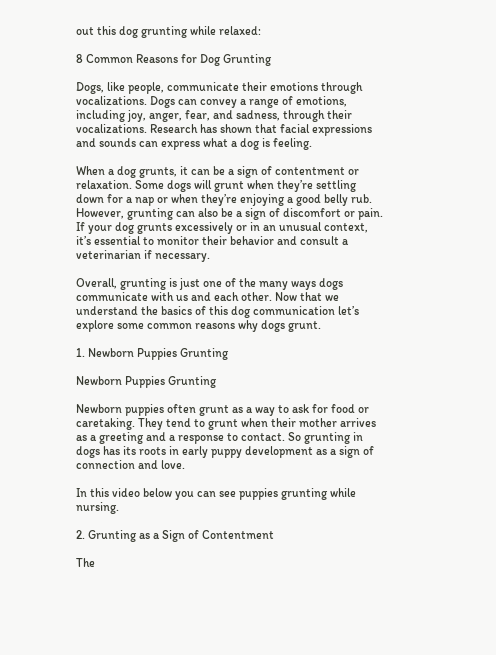out this dog grunting while relaxed:

8 Common Reasons for Dog Grunting

Dogs, like people, communicate their emotions through vocalizations. Dogs can convey a range of emotions, including joy, anger, fear, and sadness, through their vocalizations. Research has shown that facial expressions and sounds can express what a dog is feeling.

When a dog grunts, it can be a sign of contentment or relaxation. Some dogs will grunt when they’re settling down for a nap or when they’re enjoying a good belly rub. However, grunting can also be a sign of discomfort or pain. If your dog grunts excessively or in an unusual context, it’s essential to monitor their behavior and consult a veterinarian if necessary.

Overall, grunting is just one of the many ways dogs communicate with us and each other. Now that we understand the basics of this dog communication let’s explore some common reasons why dogs grunt.

1. Newborn Puppies Grunting

Newborn Puppies Grunting

Newborn puppies often grunt as a way to ask for food or caretaking. They tend to grunt when their mother arrives as a greeting and a response to contact. So grunting in dogs has its roots in early puppy development as a sign of connection and love.

In this video below you can see puppies grunting while nursing.

2. Grunting as a Sign of Contentment

The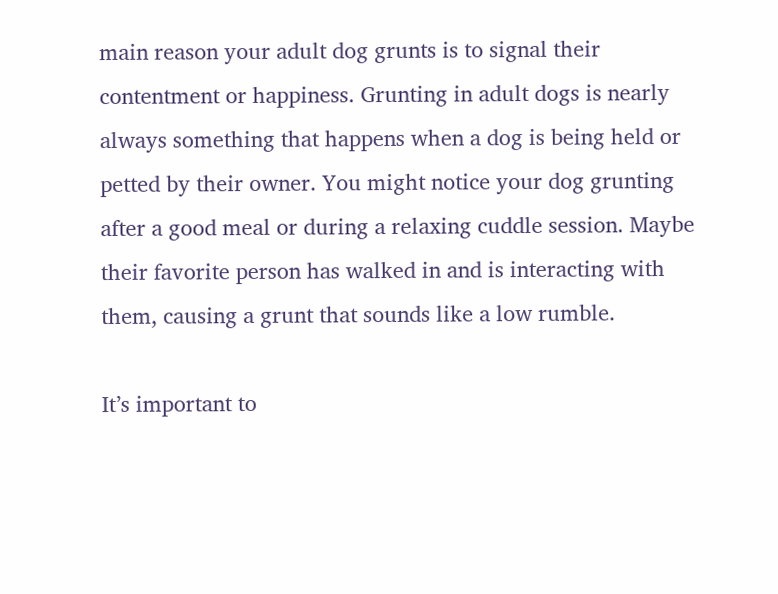main reason your adult dog grunts is to signal their contentment or happiness. Grunting in adult dogs is nearly always something that happens when a dog is being held or petted by their owner. You might notice your dog grunting after a good meal or during a relaxing cuddle session. Maybe their favorite person has walked in and is interacting with them, causing a grunt that sounds like a low rumble.

It’s important to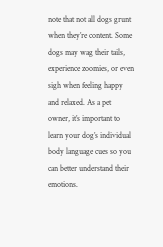note that not all dogs grunt when they’re content. Some dogs may wag their tails, experience zoomies, or even sigh when feeling happy and relaxed. As a pet owner, it’s important to learn your dog’s individual body language cues so you can better understand their emotions.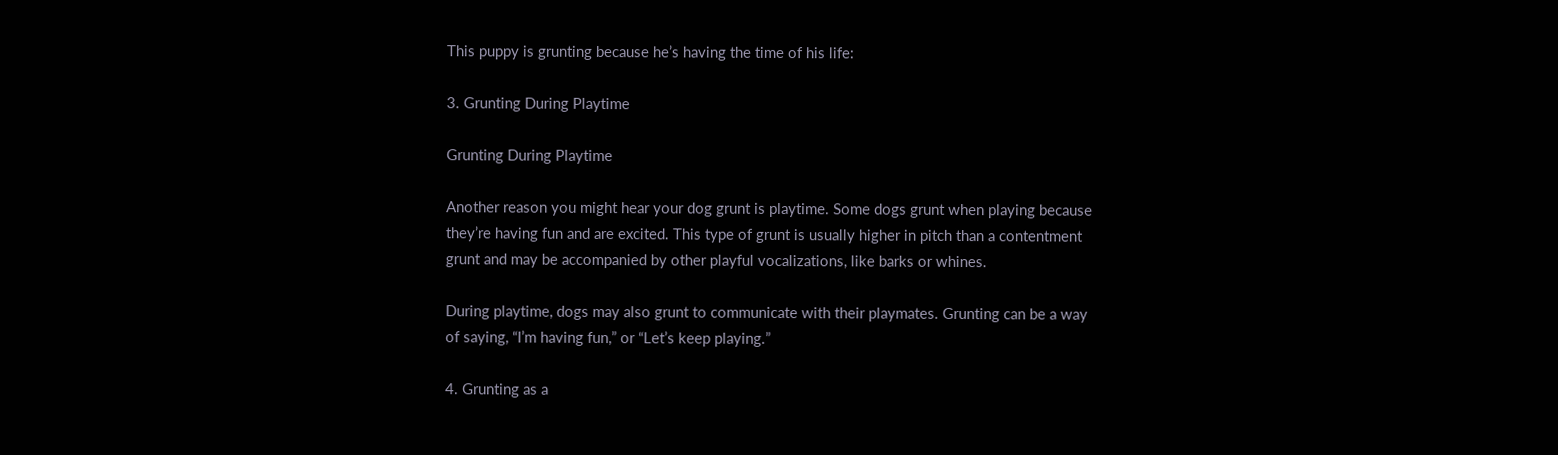This puppy is grunting because he’s having the time of his life:

3. Grunting During Playtime

Grunting During Playtime

Another reason you might hear your dog grunt is playtime. Some dogs grunt when playing because they’re having fun and are excited. This type of grunt is usually higher in pitch than a contentment grunt and may be accompanied by other playful vocalizations, like barks or whines.

During playtime, dogs may also grunt to communicate with their playmates. Grunting can be a way of saying, “I’m having fun,” or “Let’s keep playing.”

4. Grunting as a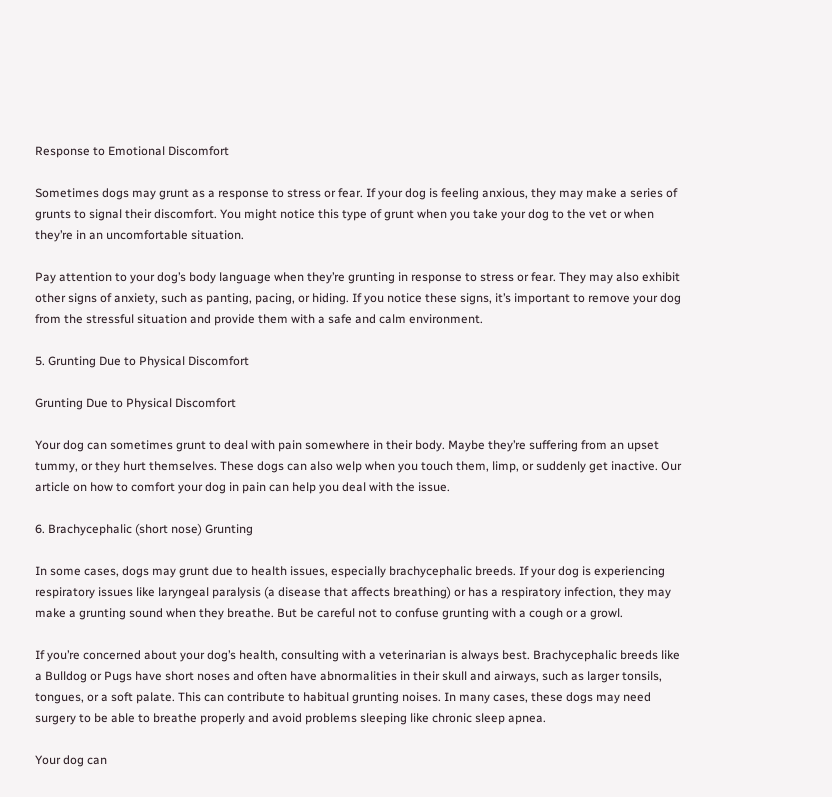Response to Emotional Discomfort

Sometimes dogs may grunt as a response to stress or fear. If your dog is feeling anxious, they may make a series of grunts to signal their discomfort. You might notice this type of grunt when you take your dog to the vet or when they’re in an uncomfortable situation.

Pay attention to your dog’s body language when they’re grunting in response to stress or fear. They may also exhibit other signs of anxiety, such as panting, pacing, or hiding. If you notice these signs, it’s important to remove your dog from the stressful situation and provide them with a safe and calm environment.

5. Grunting Due to Physical Discomfort

Grunting Due to Physical Discomfort

Your dog can sometimes grunt to deal with pain somewhere in their body. Maybe they’re suffering from an upset tummy, or they hurt themselves. These dogs can also welp when you touch them, limp, or suddenly get inactive. Our article on how to comfort your dog in pain can help you deal with the issue.

6. Brachycephalic (short nose) Grunting

In some cases, dogs may grunt due to health issues, especially brachycephalic breeds. If your dog is experiencing respiratory issues like laryngeal paralysis (a disease that affects breathing) or has a respiratory infection, they may make a grunting sound when they breathe. But be careful not to confuse grunting with a cough or a growl.

If you’re concerned about your dog’s health, consulting with a veterinarian is always best. Brachycephalic breeds like a Bulldog or Pugs have short noses and often have abnormalities in their skull and airways, such as larger tonsils, tongues, or a soft palate. This can contribute to habitual grunting noises. In many cases, these dogs may need surgery to be able to breathe properly and avoid problems sleeping like chronic sleep apnea.

Your dog can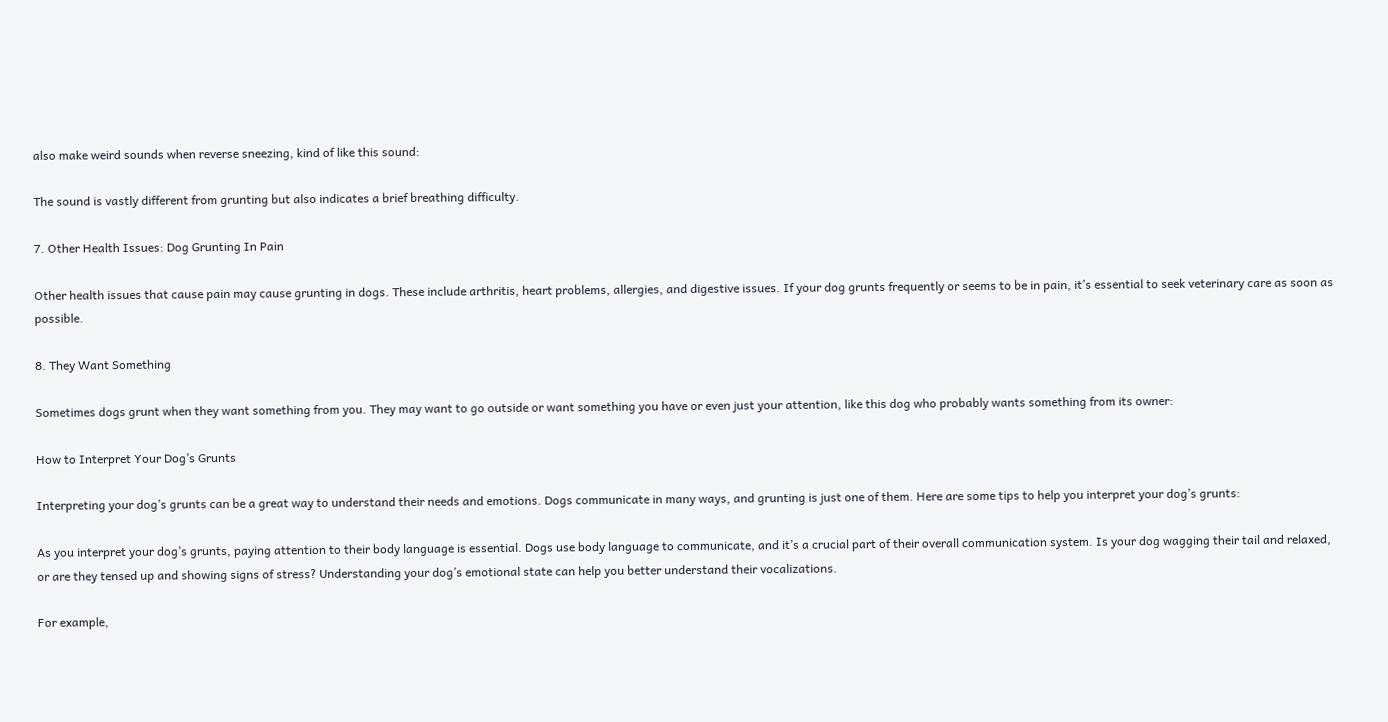also make weird sounds when reverse sneezing, kind of like this sound:

The sound is vastly different from grunting but also indicates a brief breathing difficulty.

7. Other Health Issues: Dog Grunting In Pain

Other health issues that cause pain may cause grunting in dogs. These include arthritis, heart problems, allergies, and digestive issues. If your dog grunts frequently or seems to be in pain, it’s essential to seek veterinary care as soon as possible.

8. They Want Something

Sometimes dogs grunt when they want something from you. They may want to go outside or want something you have or even just your attention, like this dog who probably wants something from its owner:

How to Interpret Your Dog’s Grunts

Interpreting your dog’s grunts can be a great way to understand their needs and emotions. Dogs communicate in many ways, and grunting is just one of them. Here are some tips to help you interpret your dog’s grunts:

As you interpret your dog’s grunts, paying attention to their body language is essential. Dogs use body language to communicate, and it’s a crucial part of their overall communication system. Is your dog wagging their tail and relaxed, or are they tensed up and showing signs of stress? Understanding your dog’s emotional state can help you better understand their vocalizations.

For example,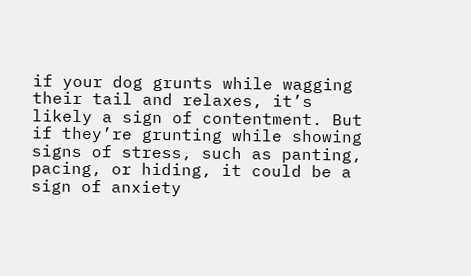if your dog grunts while wagging their tail and relaxes, it’s likely a sign of contentment. But if they’re grunting while showing signs of stress, such as panting, pacing, or hiding, it could be a sign of anxiety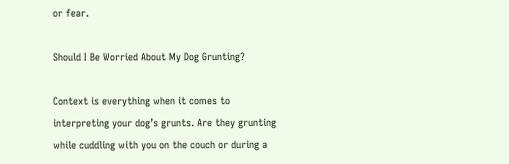or fear.

Should I Be Worried About My Dog Grunting?

Context is everything when it comes to interpreting your dog’s grunts. Are they grunting while cuddling with you on the couch or during a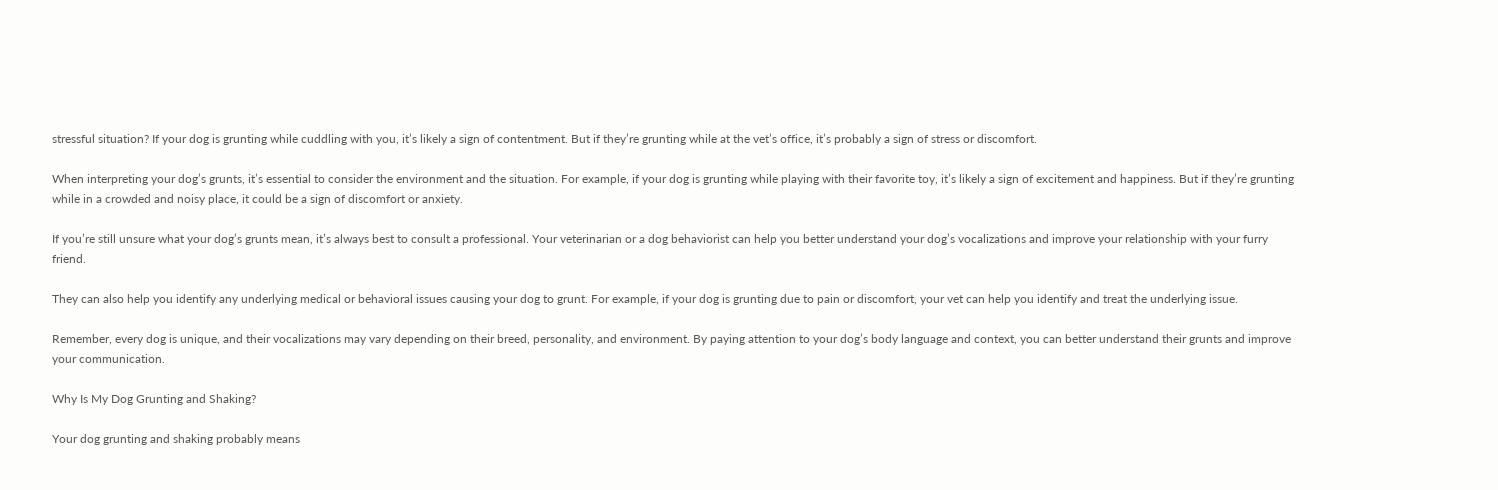stressful situation? If your dog is grunting while cuddling with you, it’s likely a sign of contentment. But if they’re grunting while at the vet’s office, it’s probably a sign of stress or discomfort.

When interpreting your dog’s grunts, it’s essential to consider the environment and the situation. For example, if your dog is grunting while playing with their favorite toy, it’s likely a sign of excitement and happiness. But if they’re grunting while in a crowded and noisy place, it could be a sign of discomfort or anxiety.

If you’re still unsure what your dog’s grunts mean, it’s always best to consult a professional. Your veterinarian or a dog behaviorist can help you better understand your dog’s vocalizations and improve your relationship with your furry friend.

They can also help you identify any underlying medical or behavioral issues causing your dog to grunt. For example, if your dog is grunting due to pain or discomfort, your vet can help you identify and treat the underlying issue.

Remember, every dog is unique, and their vocalizations may vary depending on their breed, personality, and environment. By paying attention to your dog’s body language and context, you can better understand their grunts and improve your communication.

Why Is My Dog Grunting and Shaking?

Your dog grunting and shaking probably means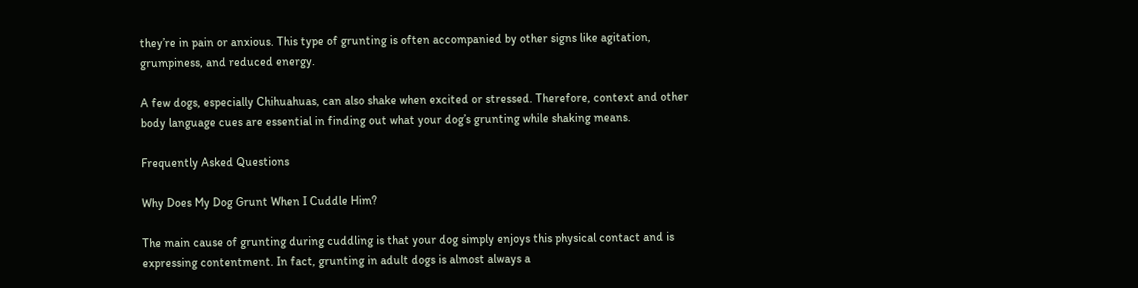they’re in pain or anxious. This type of grunting is often accompanied by other signs like agitation, grumpiness, and reduced energy.

A few dogs, especially Chihuahuas, can also shake when excited or stressed. Therefore, context and other body language cues are essential in finding out what your dog’s grunting while shaking means.

Frequently Asked Questions

Why Does My Dog Grunt When I Cuddle Him?

The main cause of grunting during cuddling is that your dog simply enjoys this physical contact and is expressing contentment. In fact, grunting in adult dogs is almost always a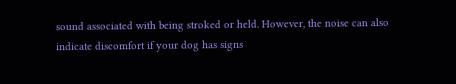sound associated with being stroked or held. However, the noise can also indicate discomfort if your dog has signs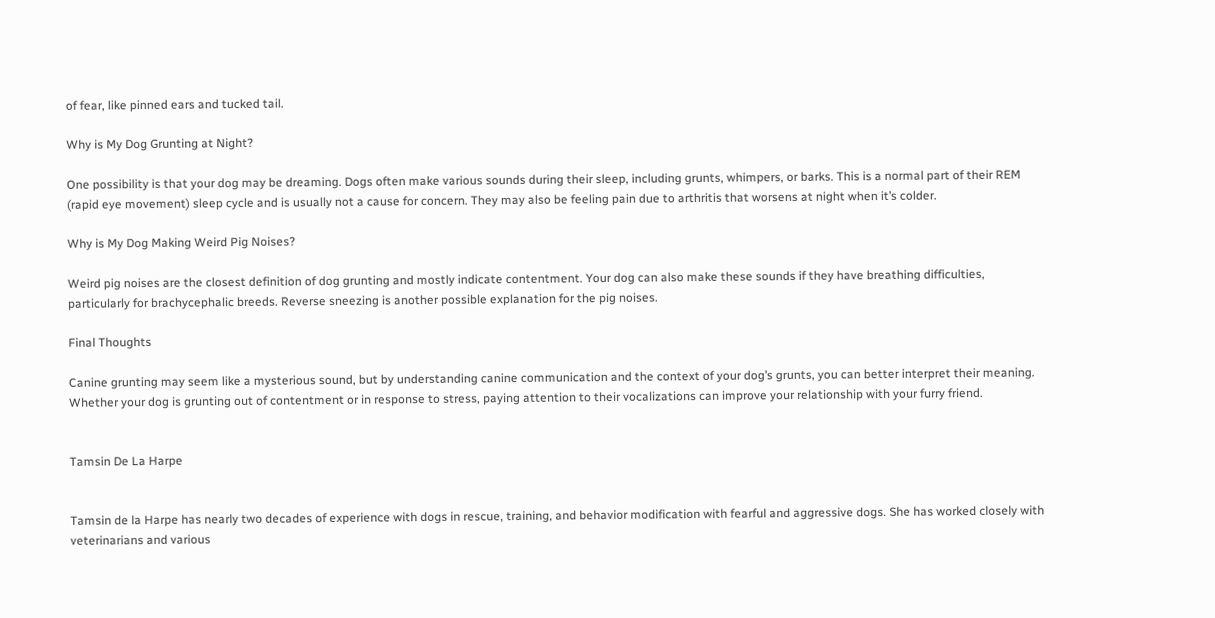of fear, like pinned ears and tucked tail.

Why is My Dog Grunting at Night?

One possibility is that your dog may be dreaming. Dogs often make various sounds during their sleep, including grunts, whimpers, or barks. This is a normal part of their REM (rapid eye movement) sleep cycle and is usually not a cause for concern. They may also be feeling pain due to arthritis that worsens at night when it’s colder.

Why is My Dog Making Weird Pig Noises?

Weird pig noises are the closest definition of dog grunting and mostly indicate contentment. Your dog can also make these sounds if they have breathing difficulties, particularly for brachycephalic breeds. Reverse sneezing is another possible explanation for the pig noises.

Final Thoughts

Canine grunting may seem like a mysterious sound, but by understanding canine communication and the context of your dog’s grunts, you can better interpret their meaning. Whether your dog is grunting out of contentment or in response to stress, paying attention to their vocalizations can improve your relationship with your furry friend.


Tamsin De La Harpe


Tamsin de la Harpe has nearly two decades of experience with dogs in rescue, training, and behavior modification with fearful and aggressive dogs. She has worked closely with veterinarians and various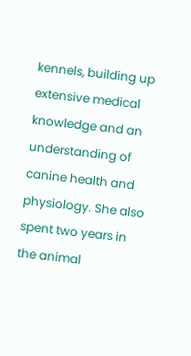kennels, building up extensive medical knowledge and an understanding of canine health and physiology. She also spent two years in the animal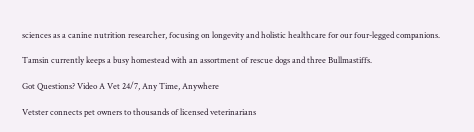sciences as a canine nutrition researcher, focusing on longevity and holistic healthcare for our four-legged companions.

Tamsin currently keeps a busy homestead with an assortment of rescue dogs and three Bullmastiffs.

Got Questions? Video A Vet 24/7, Any Time, Anywhere

Vetster connects pet owners to thousands of licensed veterinarians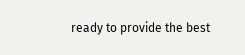ready to provide the best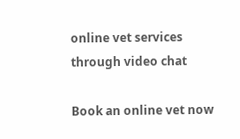online vet services through video chat

Book an online vet now